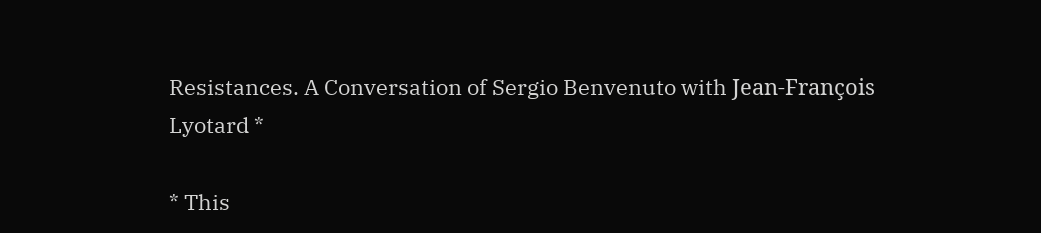Resistances. A Conversation of Sergio Benvenuto with Jean-François Lyotard *

* This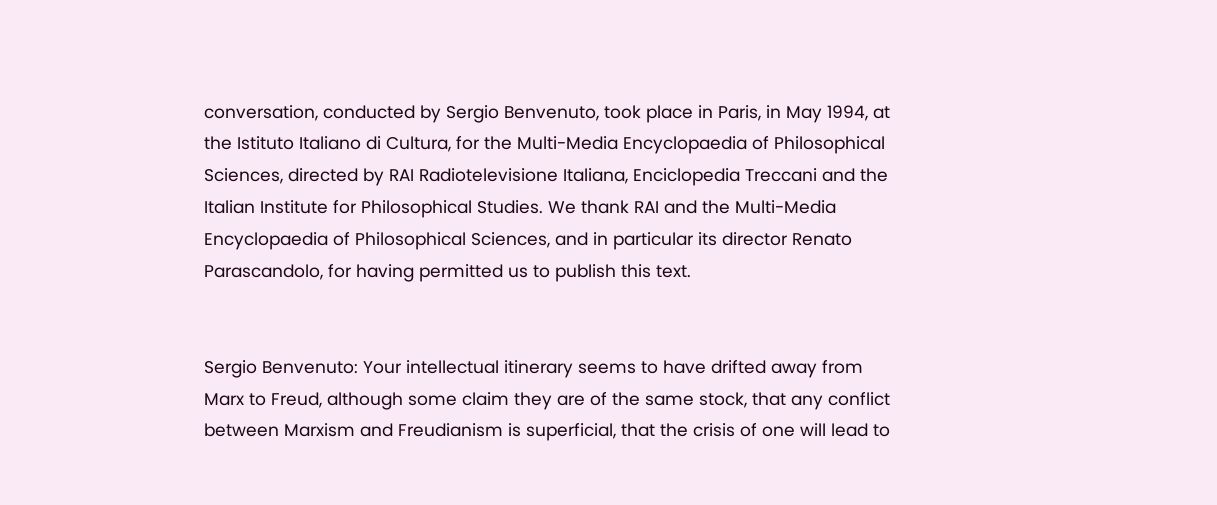conversation, conducted by Sergio Benvenuto, took place in Paris, in May 1994, at the Istituto Italiano di Cultura, for the Multi-Media Encyclopaedia of Philosophical Sciences, directed by RAI Radiotelevisione Italiana, Enciclopedia Treccani and the Italian Institute for Philosophical Studies. We thank RAI and the Multi-Media Encyclopaedia of Philosophical Sciences, and in particular its director Renato Parascandolo, for having permitted us to publish this text.


Sergio Benvenuto: Your intellectual itinerary seems to have drifted away from Marx to Freud, although some claim they are of the same stock, that any conflict between Marxism and Freudianism is superficial, that the crisis of one will lead to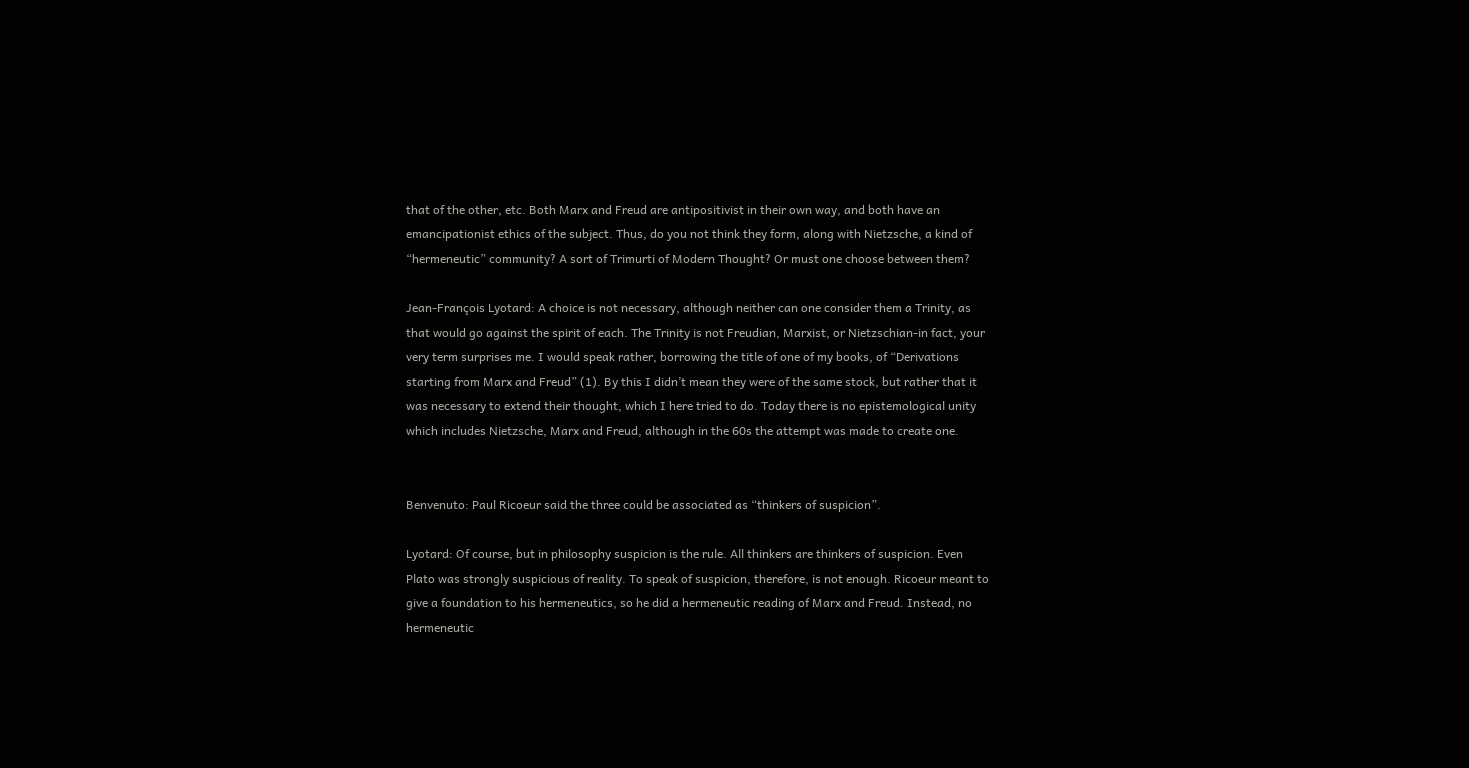that of the other, etc. Both Marx and Freud are antipositivist in their own way, and both have an emancipationist ethics of the subject. Thus, do you not think they form, along with Nietzsche, a kind of “hermeneutic” community? A sort of Trimurti of Modern Thought? Or must one choose between them?

Jean-François Lyotard: A choice is not necessary, although neither can one consider them a Trinity, as that would go against the spirit of each. The Trinity is not Freudian, Marxist, or Nietzschian-in fact, your very term surprises me. I would speak rather, borrowing the title of one of my books, of “Derivations starting from Marx and Freud” (1). By this I didn’t mean they were of the same stock, but rather that it was necessary to extend their thought, which I here tried to do. Today there is no epistemological unity which includes Nietzsche, Marx and Freud, although in the 60s the attempt was made to create one.


Benvenuto: Paul Ricoeur said the three could be associated as “thinkers of suspicion”.

Lyotard: Of course, but in philosophy suspicion is the rule. All thinkers are thinkers of suspicion. Even Plato was strongly suspicious of reality. To speak of suspicion, therefore, is not enough. Ricoeur meant to give a foundation to his hermeneutics, so he did a hermeneutic reading of Marx and Freud. Instead, no hermeneutic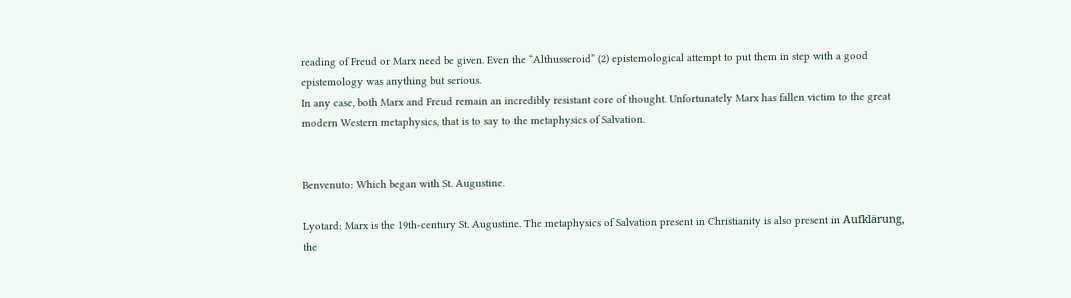reading of Freud or Marx need be given. Even the “Althusseroid” (2) epistemological attempt to put them in step with a good epistemology was anything but serious.
In any case, both Marx and Freud remain an incredibly resistant core of thought. Unfortunately Marx has fallen victim to the great modern Western metaphysics, that is to say to the metaphysics of Salvation.


Benvenuto: Which began with St. Augustine.

Lyotard: Marx is the 19th-century St. Augustine. The metaphysics of Salvation present in Christianity is also present in Aufklärung, the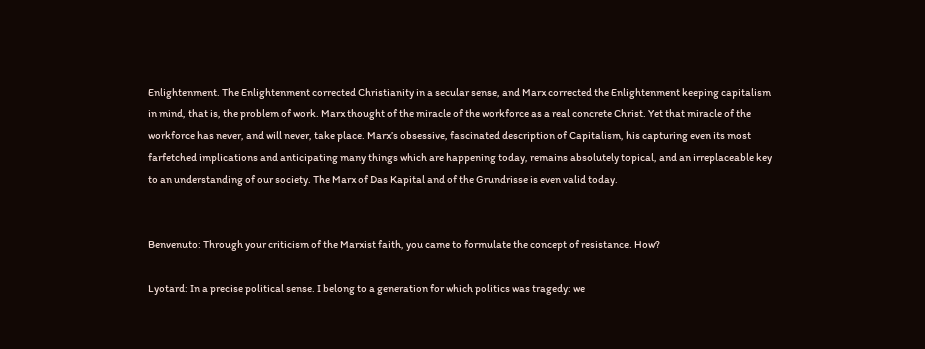Enlightenment. The Enlightenment corrected Christianity in a secular sense, and Marx corrected the Enlightenment keeping capitalism in mind, that is, the problem of work. Marx thought of the miracle of the workforce as a real concrete Christ. Yet that miracle of the workforce has never, and will never, take place. Marx’s obsessive, fascinated description of Capitalism, his capturing even its most farfetched implications and anticipating many things which are happening today, remains absolutely topical, and an irreplaceable key to an understanding of our society. The Marx of Das Kapital and of the Grundrisse is even valid today.


Benvenuto: Through your criticism of the Marxist faith, you came to formulate the concept of resistance. How?

Lyotard: In a precise political sense. I belong to a generation for which politics was tragedy: we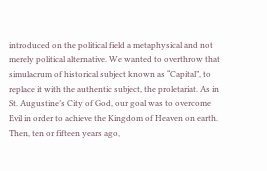introduced on the political field a metaphysical and not merely political alternative. We wanted to overthrow that simulacrum of historical subject known as “Capital”, to replace it with the authentic subject, the proletariat. As in St. Augustine’s City of God, our goal was to overcome Evil in order to achieve the Kingdom of Heaven on earth.
Then, ten or fifteen years ago,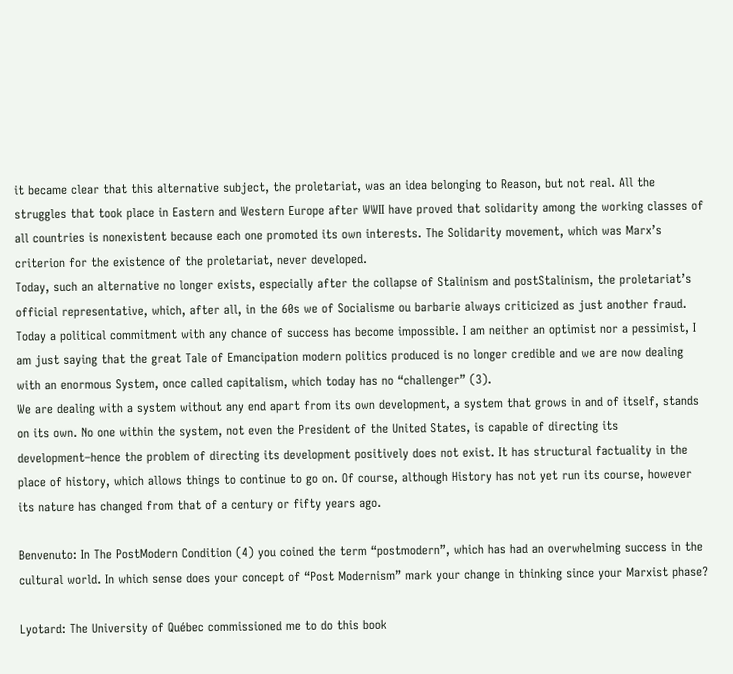it became clear that this alternative subject, the proletariat, was an idea belonging to Reason, but not real. All the struggles that took place in Eastern and Western Europe after WWII have proved that solidarity among the working classes of all countries is nonexistent because each one promoted its own interests. The Solidarity movement, which was Marx’s criterion for the existence of the proletariat, never developed.
Today, such an alternative no longer exists, especially after the collapse of Stalinism and postStalinism, the proletariat’s official representative, which, after all, in the 60s we of Socialisme ou barbarie always criticized as just another fraud. Today a political commitment with any chance of success has become impossible. I am neither an optimist nor a pessimist, I am just saying that the great Tale of Emancipation modern politics produced is no longer credible and we are now dealing with an enormous System, once called capitalism, which today has no “challenger” (3).
We are dealing with a system without any end apart from its own development, a system that grows in and of itself, stands on its own. No one within the system, not even the President of the United States, is capable of directing its development–hence the problem of directing its development positively does not exist. It has structural factuality in the place of history, which allows things to continue to go on. Of course, although History has not yet run its course, however its nature has changed from that of a century or fifty years ago.

Benvenuto: In The PostModern Condition (4) you coined the term “postmodern”, which has had an overwhelming success in the cultural world. In which sense does your concept of “Post Modernism” mark your change in thinking since your Marxist phase?

Lyotard: The University of Québec commissioned me to do this book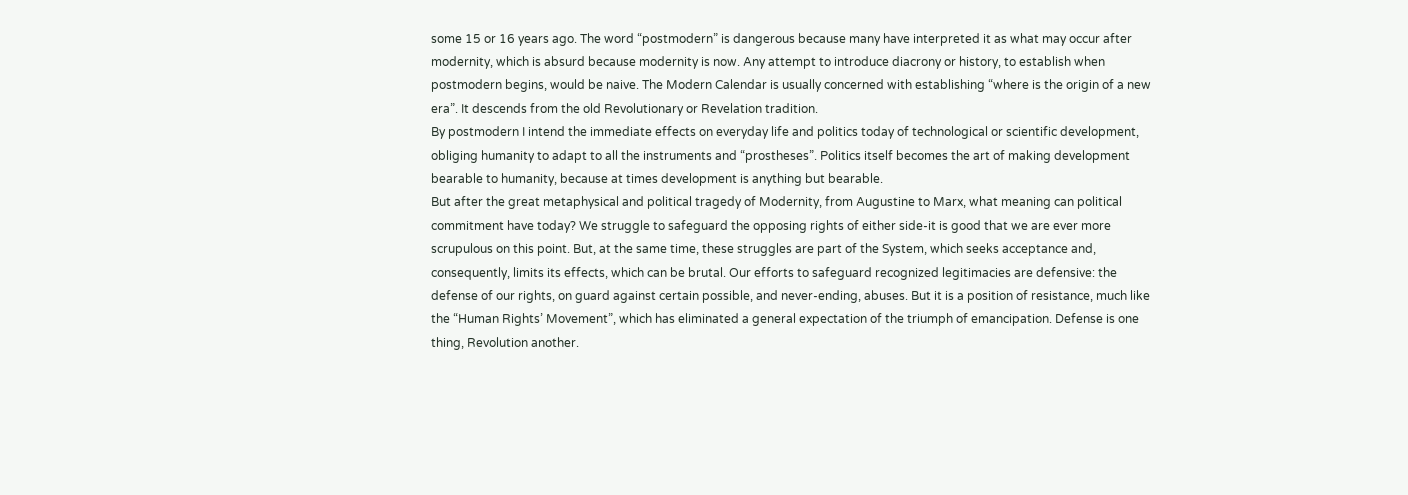some 15 or 16 years ago. The word “postmodern” is dangerous because many have interpreted it as what may occur after modernity, which is absurd because modernity is now. Any attempt to introduce diacrony or history, to establish when postmodern begins, would be naive. The Modern Calendar is usually concerned with establishing “where is the origin of a new era”. It descends from the old Revolutionary or Revelation tradition.
By postmodern I intend the immediate effects on everyday life and politics today of technological or scientific development, obliging humanity to adapt to all the instruments and “prostheses”. Politics itself becomes the art of making development bearable to humanity, because at times development is anything but bearable.
But after the great metaphysical and political tragedy of Modernity, from Augustine to Marx, what meaning can political commitment have today? We struggle to safeguard the opposing rights of either side-it is good that we are ever more scrupulous on this point. But, at the same time, these struggles are part of the System, which seeks acceptance and, consequently, limits its effects, which can be brutal. Our efforts to safeguard recognized legitimacies are defensive: the defense of our rights, on guard against certain possible, and never-ending, abuses. But it is a position of resistance, much like the “Human Rights’ Movement”, which has eliminated a general expectation of the triumph of emancipation. Defense is one thing, Revolution another.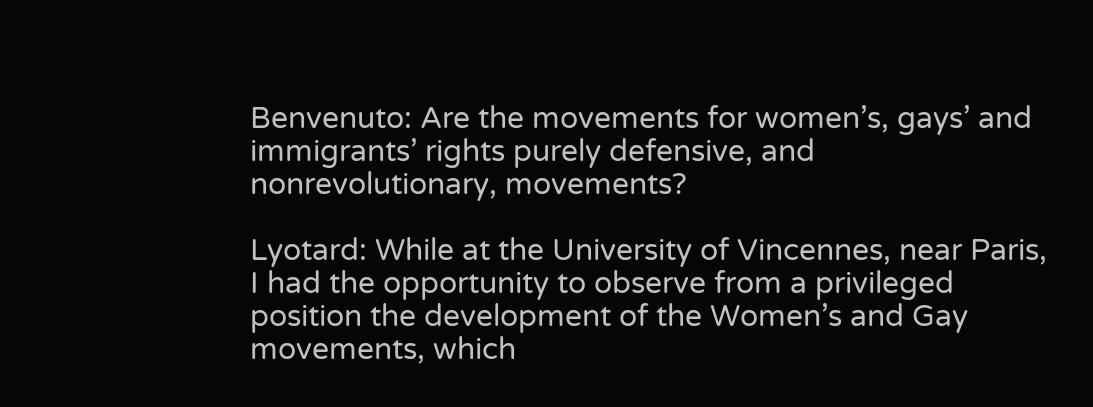Benvenuto: Are the movements for women’s, gays’ and immigrants’ rights purely defensive, and nonrevolutionary, movements?

Lyotard: While at the University of Vincennes, near Paris, I had the opportunity to observe from a privileged position the development of the Women’s and Gay movements, which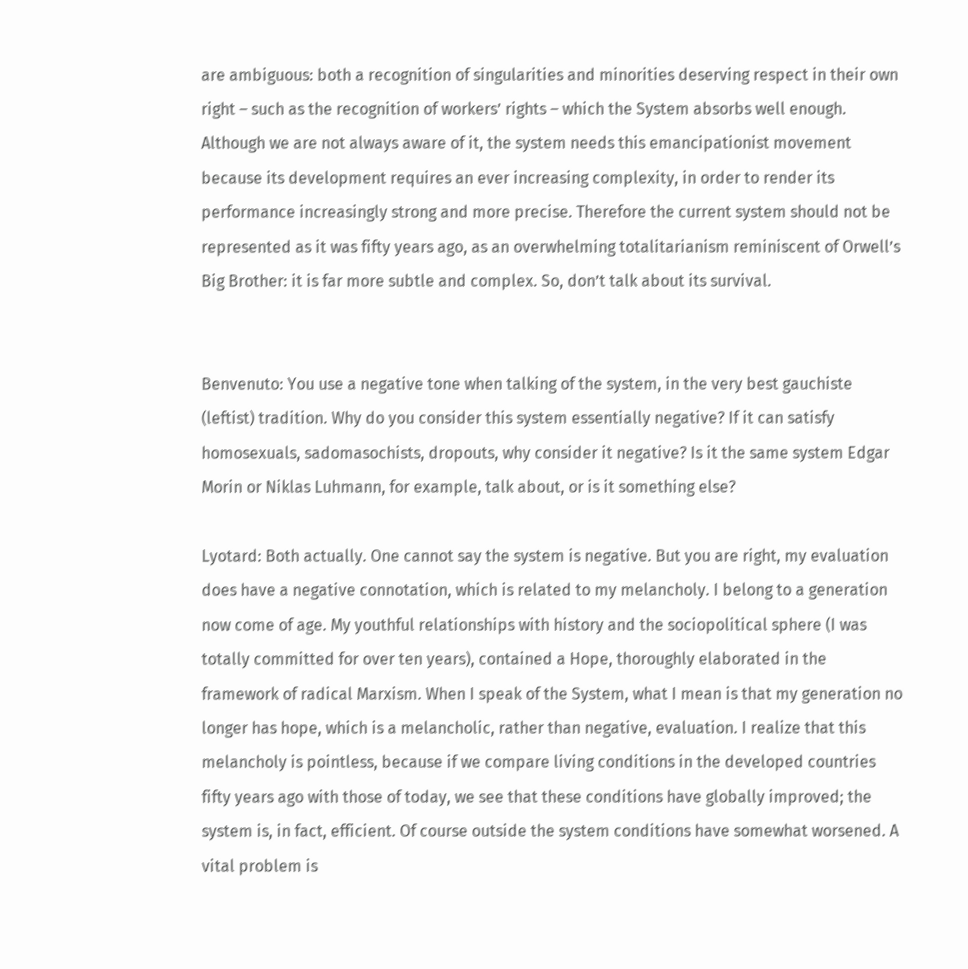are ambiguous: both a recognition of singularities and minorities deserving respect in their own right – such as the recognition of workers’ rights – which the System absorbs well enough. Although we are not always aware of it, the system needs this emancipationist movement because its development requires an ever increasing complexity, in order to render its performance increasingly strong and more precise. Therefore the current system should not be represented as it was fifty years ago, as an overwhelming totalitarianism reminiscent of Orwell’s Big Brother: it is far more subtle and complex. So, don’t talk about its survival.


Benvenuto: You use a negative tone when talking of the system, in the very best gauchiste (leftist) tradition. Why do you consider this system essentially negative? If it can satisfy homosexuals, sadomasochists, dropouts, why consider it negative? Is it the same system Edgar Morin or Niklas Luhmann, for example, talk about, or is it something else?

Lyotard: Both actually. One cannot say the system is negative. But you are right, my evaluation does have a negative connotation, which is related to my melancholy. I belong to a generation now come of age. My youthful relationships with history and the sociopolitical sphere (I was totally committed for over ten years), contained a Hope, thoroughly elaborated in the framework of radical Marxism. When I speak of the System, what I mean is that my generation no longer has hope, which is a melancholic, rather than negative, evaluation. I realize that this melancholy is pointless, because if we compare living conditions in the developed countries fifty years ago with those of today, we see that these conditions have globally improved; the system is, in fact, efficient. Of course outside the system conditions have somewhat worsened. A vital problem is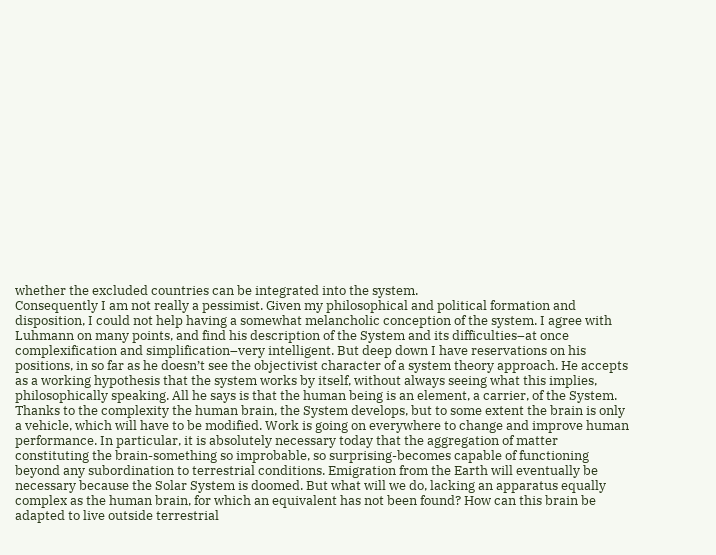whether the excluded countries can be integrated into the system.
Consequently I am not really a pessimist. Given my philosophical and political formation and disposition, I could not help having a somewhat melancholic conception of the system. I agree with Luhmann on many points, and find his description of the System and its difficulties–at once complexification and simplification–very intelligent. But deep down I have reservations on his positions, in so far as he doesn’t see the objectivist character of a system theory approach. He accepts as a working hypothesis that the system works by itself, without always seeing what this implies, philosophically speaking. All he says is that the human being is an element, a carrier, of the System. Thanks to the complexity the human brain, the System develops, but to some extent the brain is only a vehicle, which will have to be modified. Work is going on everywhere to change and improve human performance. In particular, it is absolutely necessary today that the aggregation of matter constituting the brain-something so improbable, so surprising-becomes capable of functioning beyond any subordination to terrestrial conditions. Emigration from the Earth will eventually be necessary because the Solar System is doomed. But what will we do, lacking an apparatus equally complex as the human brain, for which an equivalent has not been found? How can this brain be adapted to live outside terrestrial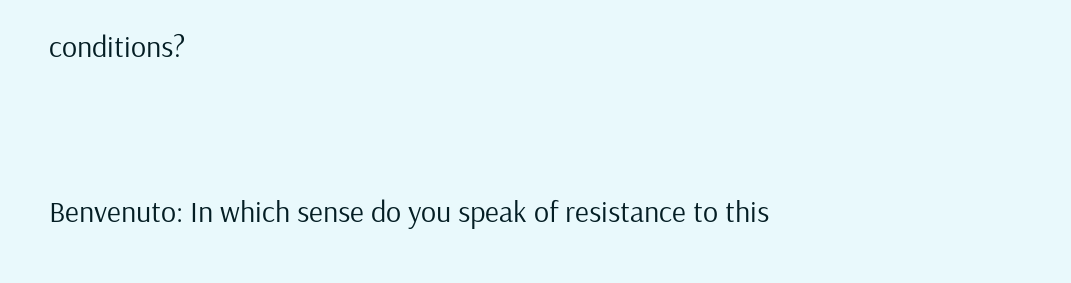conditions?


Benvenuto: In which sense do you speak of resistance to this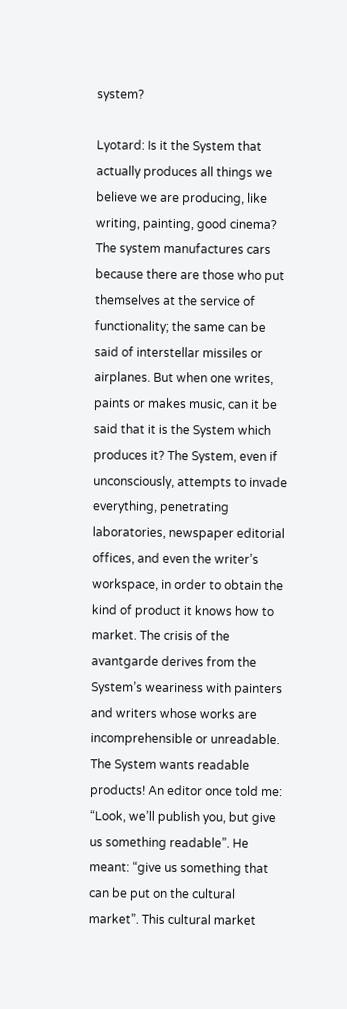system?

Lyotard: Is it the System that actually produces all things we believe we are producing, like writing, painting, good cinema? The system manufactures cars because there are those who put themselves at the service of functionality; the same can be said of interstellar missiles or airplanes. But when one writes, paints or makes music, can it be said that it is the System which produces it? The System, even if unconsciously, attempts to invade everything, penetrating laboratories, newspaper editorial offices, and even the writer’s workspace, in order to obtain the kind of product it knows how to market. The crisis of the avantgarde derives from the System’s weariness with painters and writers whose works are incomprehensible or unreadable. The System wants readable products! An editor once told me: “Look, we’ll publish you, but give us something readable”. He meant: “give us something that can be put on the cultural market”. This cultural market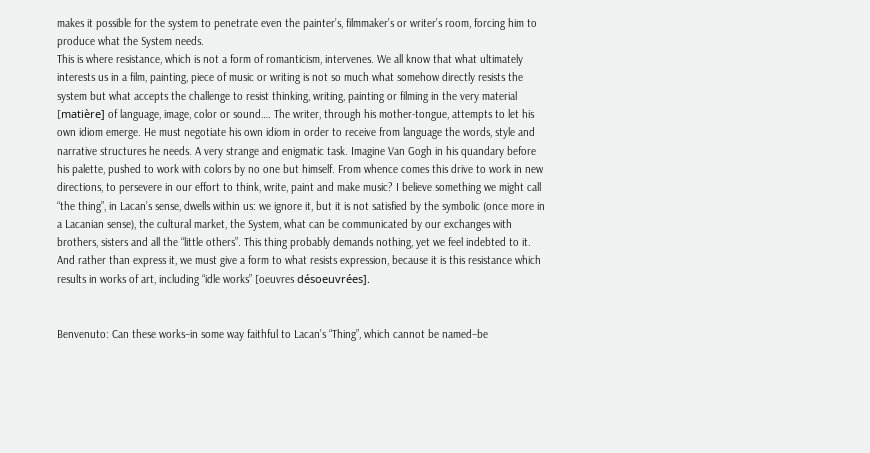makes it possible for the system to penetrate even the painter’s, filmmaker’s or writer’s room, forcing him to produce what the System needs.
This is where resistance, which is not a form of romanticism, intervenes. We all know that what ultimately interests us in a film, painting, piece of music or writing is not so much what somehow directly resists the system but what accepts the challenge to resist thinking, writing, painting or filming in the very material [matière] of language, image, color or sound…. The writer, through his mother-tongue, attempts to let his own idiom emerge. He must negotiate his own idiom in order to receive from language the words, style and narrative structures he needs. A very strange and enigmatic task. Imagine Van Gogh in his quandary before his palette, pushed to work with colors by no one but himself. From whence comes this drive to work in new directions, to persevere in our effort to think, write, paint and make music? I believe something we might call “the thing”, in Lacan’s sense, dwells within us: we ignore it, but it is not satisfied by the symbolic (once more in a Lacanian sense), the cultural market, the System, what can be communicated by our exchanges with brothers, sisters and all the “little others”. This thing probably demands nothing, yet we feel indebted to it. And rather than express it, we must give a form to what resists expression, because it is this resistance which results in works of art, including “idle works” [oeuvres désoeuvrées].


Benvenuto: Can these works–in some way faithful to Lacan’s “Thing”, which cannot be named–be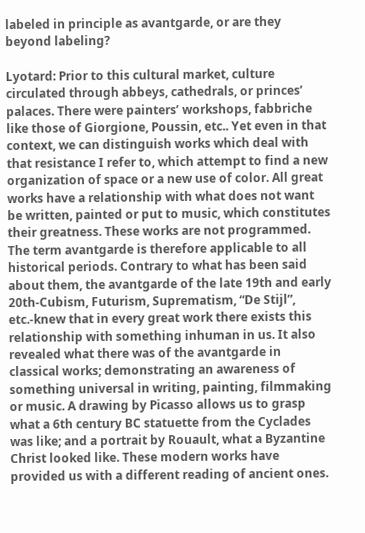labeled in principle as avantgarde, or are they beyond labeling?

Lyotard: Prior to this cultural market, culture circulated through abbeys, cathedrals, or princes’ palaces. There were painters’ workshops, fabbriche like those of Giorgione, Poussin, etc.. Yet even in that context, we can distinguish works which deal with that resistance I refer to, which attempt to find a new organization of space or a new use of color. All great works have a relationship with what does not want be written, painted or put to music, which constitutes their greatness. These works are not programmed. The term avantgarde is therefore applicable to all historical periods. Contrary to what has been said about them, the avantgarde of the late 19th and early 20th-Cubism, Futurism, Suprematism, “De Stijl”, etc.-knew that in every great work there exists this relationship with something inhuman in us. It also revealed what there was of the avantgarde in classical works; demonstrating an awareness of something universal in writing, painting, filmmaking or music. A drawing by Picasso allows us to grasp what a 6th century BC statuette from the Cyclades was like; and a portrait by Rouault, what a Byzantine Christ looked like. These modern works have provided us with a different reading of ancient ones.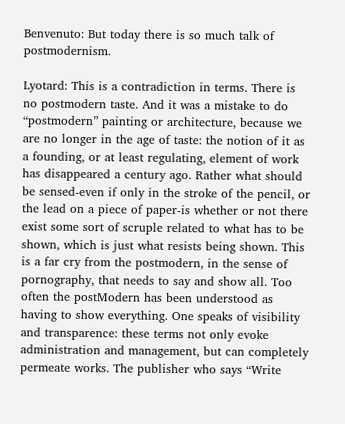Benvenuto: But today there is so much talk of postmodernism.

Lyotard: This is a contradiction in terms. There is no postmodern taste. And it was a mistake to do “postmodern” painting or architecture, because we are no longer in the age of taste: the notion of it as a founding, or at least regulating, element of work has disappeared a century ago. Rather what should be sensed-even if only in the stroke of the pencil, or the lead on a piece of paper-is whether or not there exist some sort of scruple related to what has to be shown, which is just what resists being shown. This is a far cry from the postmodern, in the sense of pornography, that needs to say and show all. Too often the postModern has been understood as having to show everything. One speaks of visibility and transparence: these terms not only evoke administration and management, but can completely permeate works. The publisher who says “Write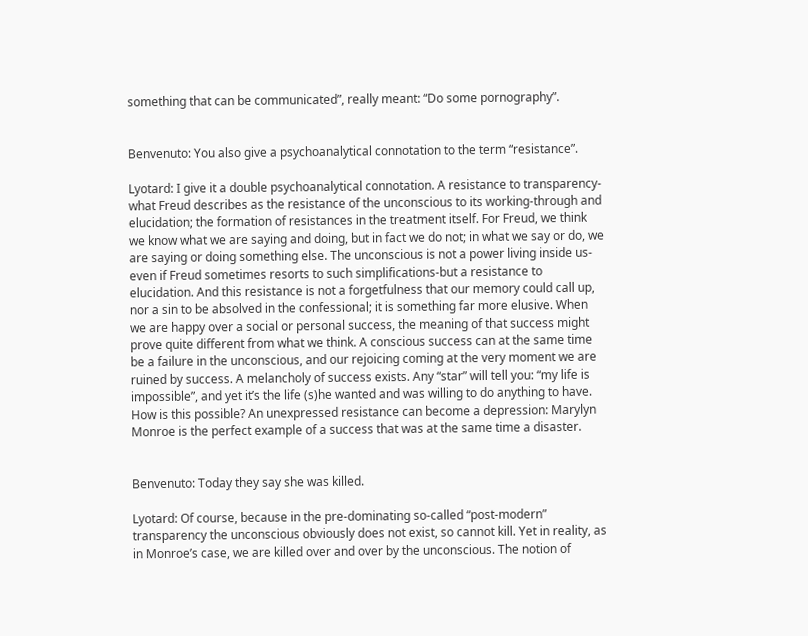something that can be communicated”, really meant: “Do some pornography”.


Benvenuto: You also give a psychoanalytical connotation to the term “resistance”.

Lyotard: I give it a double psychoanalytical connotation. A resistance to transparency-what Freud describes as the resistance of the unconscious to its working-through and elucidation; the formation of resistances in the treatment itself. For Freud, we think we know what we are saying and doing, but in fact we do not; in what we say or do, we are saying or doing something else. The unconscious is not a power living inside us-even if Freud sometimes resorts to such simplifications-but a resistance to elucidation. And this resistance is not a forgetfulness that our memory could call up, nor a sin to be absolved in the confessional; it is something far more elusive. When we are happy over a social or personal success, the meaning of that success might prove quite different from what we think. A conscious success can at the same time be a failure in the unconscious, and our rejoicing coming at the very moment we are ruined by success. A melancholy of success exists. Any “star” will tell you: “my life is impossible”, and yet it’s the life (s)he wanted and was willing to do anything to have. How is this possible? An unexpressed resistance can become a depression: Marylyn Monroe is the perfect example of a success that was at the same time a disaster.


Benvenuto: Today they say she was killed.

Lyotard: Of course, because in the pre-dominating so-called “post-modern” transparency the unconscious obviously does not exist, so cannot kill. Yet in reality, as in Monroe’s case, we are killed over and over by the unconscious. The notion of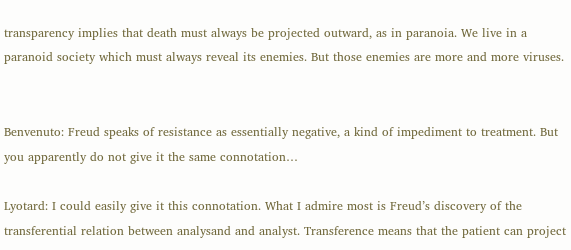transparency implies that death must always be projected outward, as in paranoia. We live in a paranoid society which must always reveal its enemies. But those enemies are more and more viruses.


Benvenuto: Freud speaks of resistance as essentially negative, a kind of impediment to treatment. But you apparently do not give it the same connotation…

Lyotard: I could easily give it this connotation. What I admire most is Freud’s discovery of the transferential relation between analysand and analyst. Transference means that the patient can project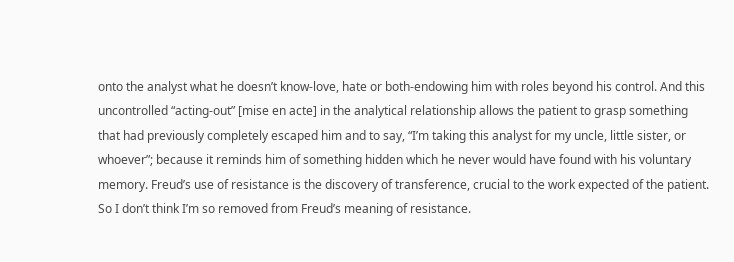onto the analyst what he doesn’t know-love, hate or both-endowing him with roles beyond his control. And this uncontrolled “acting-out” [mise en acte] in the analytical relationship allows the patient to grasp something that had previously completely escaped him and to say, “I’m taking this analyst for my uncle, little sister, or whoever”; because it reminds him of something hidden which he never would have found with his voluntary memory. Freud’s use of resistance is the discovery of transference, crucial to the work expected of the patient. So I don’t think I’m so removed from Freud’s meaning of resistance.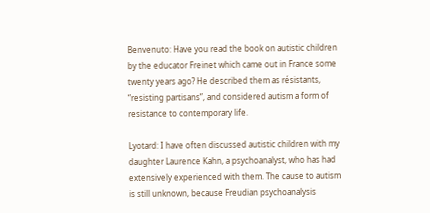Benvenuto: Have you read the book on autistic children by the educator Freinet which came out in France some twenty years ago? He described them as résistants, “resisting partisans”, and considered autism a form of resistance to contemporary life.

Lyotard: I have often discussed autistic children with my daughter Laurence Kahn, a psychoanalyst, who has had extensively experienced with them. The cause to autism is still unknown, because Freudian psychoanalysis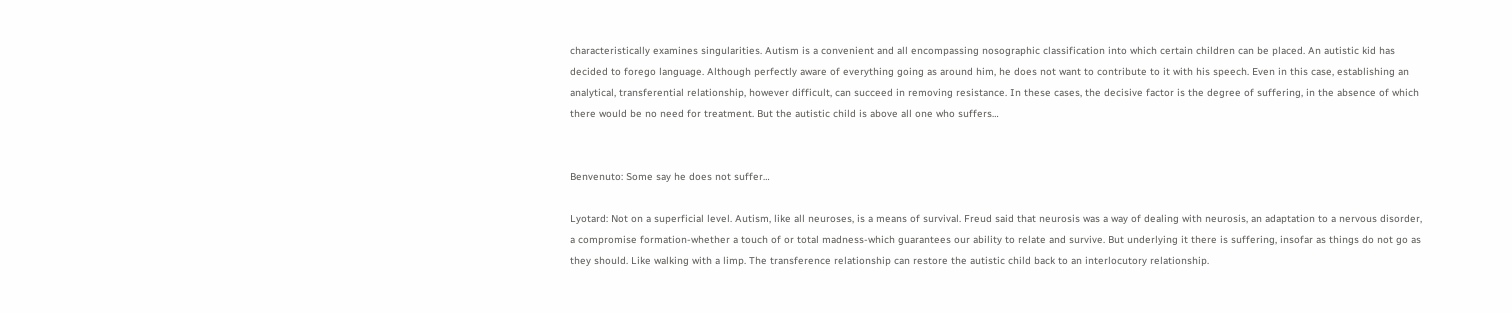characteristically examines singularities. Autism is a convenient and all encompassing nosographic classification into which certain children can be placed. An autistic kid has decided to forego language. Although perfectly aware of everything going as around him, he does not want to contribute to it with his speech. Even in this case, establishing an analytical, transferential relationship, however difficult, can succeed in removing resistance. In these cases, the decisive factor is the degree of suffering, in the absence of which there would be no need for treatment. But the autistic child is above all one who suffers…


Benvenuto: Some say he does not suffer…

Lyotard: Not on a superficial level. Autism, like all neuroses, is a means of survival. Freud said that neurosis was a way of dealing with neurosis, an adaptation to a nervous disorder, a compromise formation-whether a touch of or total madness-which guarantees our ability to relate and survive. But underlying it there is suffering, insofar as things do not go as they should. Like walking with a limp. The transference relationship can restore the autistic child back to an interlocutory relationship.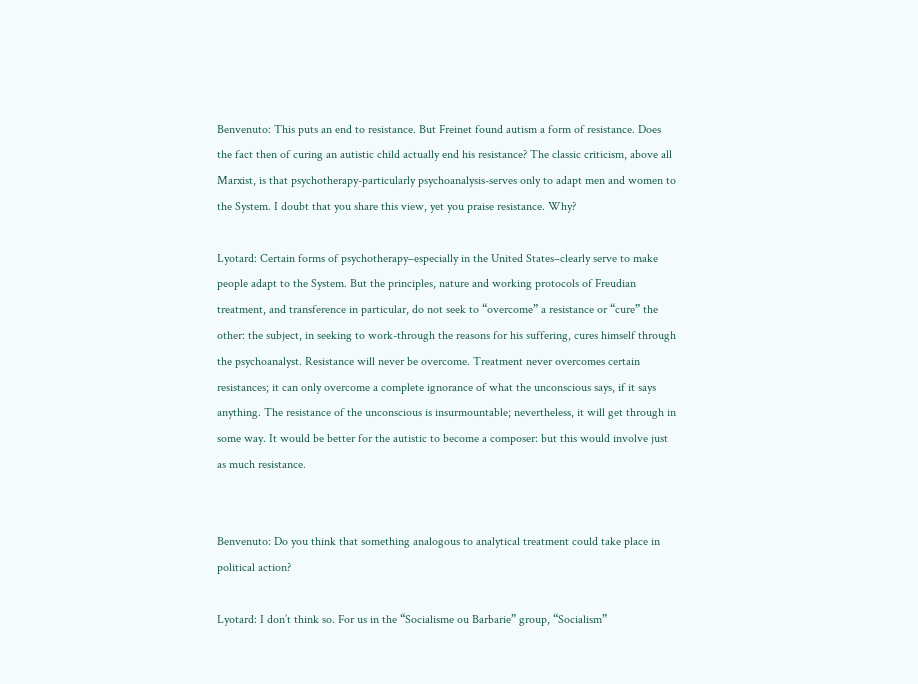Benvenuto: This puts an end to resistance. But Freinet found autism a form of resistance. Does the fact then of curing an autistic child actually end his resistance? The classic criticism, above all Marxist, is that psychotherapy-particularly psychoanalysis-serves only to adapt men and women to the System. I doubt that you share this view, yet you praise resistance. Why?

Lyotard: Certain forms of psychotherapy–especially in the United States–clearly serve to make people adapt to the System. But the principles, nature and working protocols of Freudian treatment, and transference in particular, do not seek to “overcome” a resistance or “cure” the other: the subject, in seeking to work-through the reasons for his suffering, cures himself through the psychoanalyst. Resistance will never be overcome. Treatment never overcomes certain resistances; it can only overcome a complete ignorance of what the unconscious says, if it says anything. The resistance of the unconscious is insurmountable; nevertheless, it will get through in some way. It would be better for the autistic to become a composer: but this would involve just as much resistance.


Benvenuto: Do you think that something analogous to analytical treatment could take place in political action?

Lyotard: I don’t think so. For us in the “Socialisme ou Barbarie” group, “Socialism”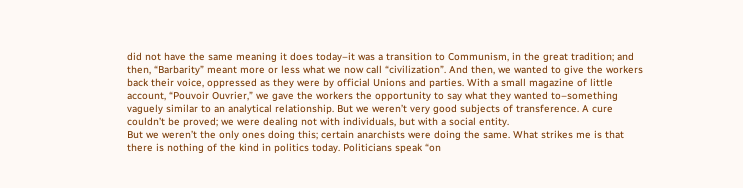did not have the same meaning it does today–it was a transition to Communism, in the great tradition; and then, “Barbarity” meant more or less what we now call “civilization”. And then, we wanted to give the workers back their voice, oppressed as they were by official Unions and parties. With a small magazine of little account, “Pouvoir Ouvrier,” we gave the workers the opportunity to say what they wanted to–something vaguely similar to an analytical relationship. But we weren’t very good subjects of transference. A cure couldn’t be proved; we were dealing not with individuals, but with a social entity.
But we weren’t the only ones doing this; certain anarchists were doing the same. What strikes me is that there is nothing of the kind in politics today. Politicians speak “on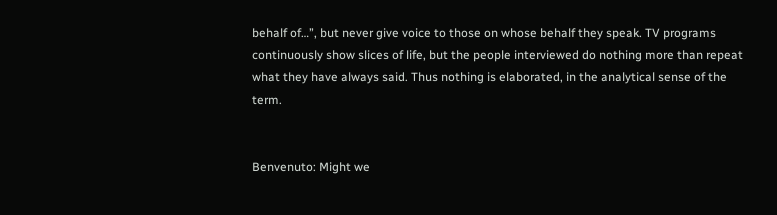behalf of…”, but never give voice to those on whose behalf they speak. TV programs continuously show slices of life, but the people interviewed do nothing more than repeat what they have always said. Thus nothing is elaborated, in the analytical sense of the term.


Benvenuto: Might we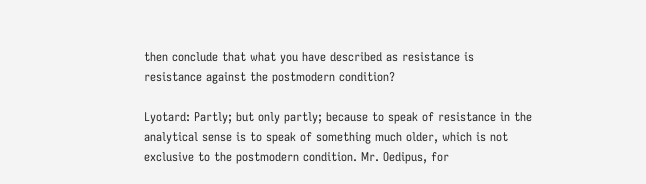then conclude that what you have described as resistance is resistance against the postmodern condition?

Lyotard: Partly; but only partly; because to speak of resistance in the analytical sense is to speak of something much older, which is not exclusive to the postmodern condition. Mr. Oedipus, for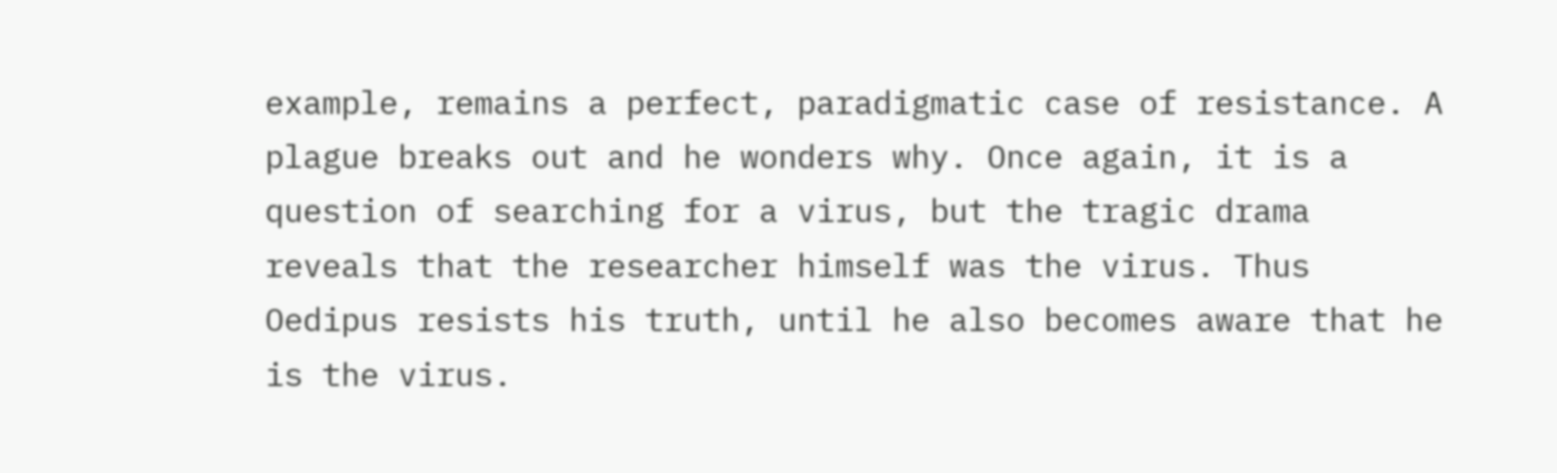example, remains a perfect, paradigmatic case of resistance. A plague breaks out and he wonders why. Once again, it is a question of searching for a virus, but the tragic drama reveals that the researcher himself was the virus. Thus Oedipus resists his truth, until he also becomes aware that he is the virus.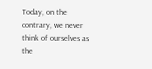Today, on the contrary, we never think of ourselves as the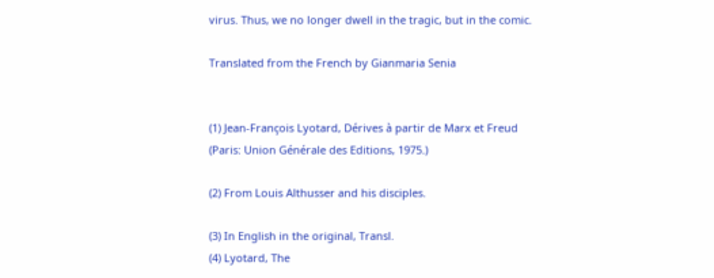virus. Thus, we no longer dwell in the tragic, but in the comic.

Translated from the French by Gianmaria Senia


(1) Jean-François Lyotard, Dérives à partir de Marx et Freud (Paris: Union Générale des Editions, 1975.)

(2) From Louis Althusser and his disciples.

(3) In English in the original, Transl.
(4) Lyotard, The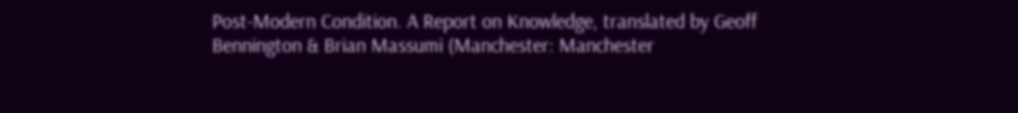Post-Modern Condition. A Report on Knowledge, translated by Geoff Bennington & Brian Massumi (Manchester: Manchester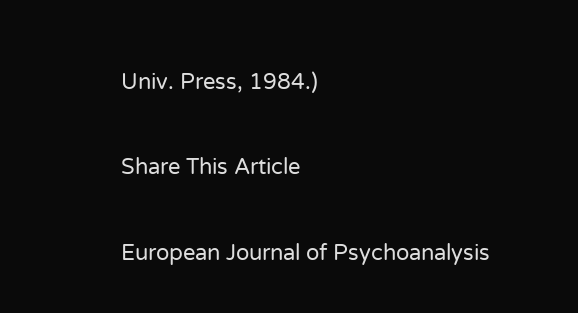Univ. Press, 1984.)

Share This Article

European Journal of Psychoanalysis